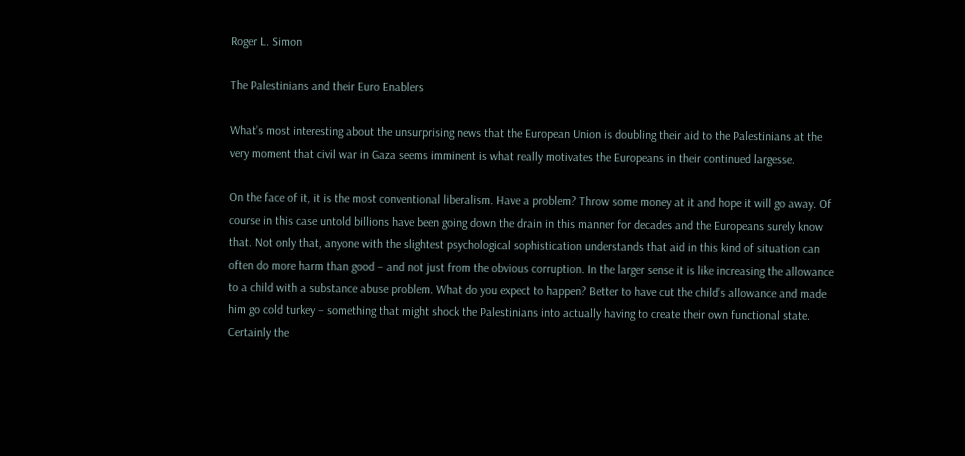Roger L. Simon

The Palestinians and their Euro Enablers

What’s most interesting about the unsurprising news that the European Union is doubling their aid to the Palestinians at the very moment that civil war in Gaza seems imminent is what really motivates the Europeans in their continued largesse.

On the face of it, it is the most conventional liberalism. Have a problem? Throw some money at it and hope it will go away. Of course in this case untold billions have been going down the drain in this manner for decades and the Europeans surely know that. Not only that, anyone with the slightest psychological sophistication understands that aid in this kind of situation can often do more harm than good – and not just from the obvious corruption. In the larger sense it is like increasing the allowance to a child with a substance abuse problem. What do you expect to happen? Better to have cut the child’s allowance and made him go cold turkey – something that might shock the Palestinians into actually having to create their own functional state. Certainly the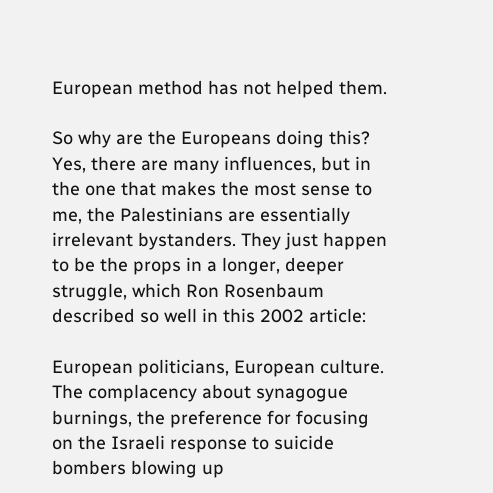European method has not helped them.

So why are the Europeans doing this? Yes, there are many influences, but in the one that makes the most sense to me, the Palestinians are essentially irrelevant bystanders. They just happen to be the props in a longer, deeper struggle, which Ron Rosenbaum described so well in this 2002 article:

European politicians, European culture. The complacency about synagogue burnings, the preference for focusing on the Israeli response to suicide bombers blowing up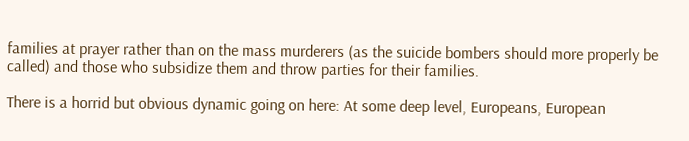families at prayer rather than on the mass murderers (as the suicide bombers should more properly be called) and those who subsidize them and throw parties for their families.

There is a horrid but obvious dynamic going on here: At some deep level, Europeans, European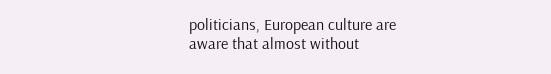politicians, European culture are aware that almost without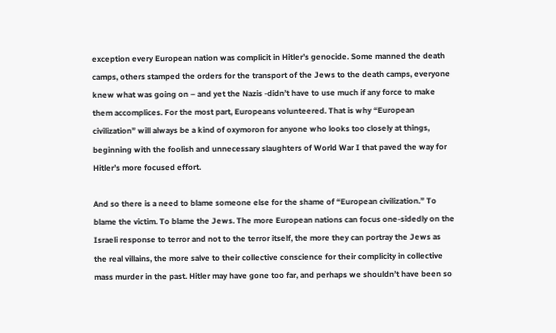exception every European nation was complicit in Hitler’s genocide. Some manned the death camps, others stamped the orders for the transport of the Jews to the death camps, everyone knew what was going on – and yet the Nazis -didn’t have to use much if any force to make them accomplices. For the most part, Europeans volunteered. That is why “European civilization” will always be a kind of oxymoron for anyone who looks too closely at things, beginning with the foolish and unnecessary slaughters of World War I that paved the way for Hitler’s more focused effort.

And so there is a need to blame someone else for the shame of “European civilization.” To blame the victim. To blame the Jews. The more European nations can focus one-sidedly on the Israeli response to terror and not to the terror itself, the more they can portray the Jews as the real villains, the more salve to their collective conscience for their complicity in collective mass murder in the past. Hitler may have gone too far, and perhaps we shouldn’t have been so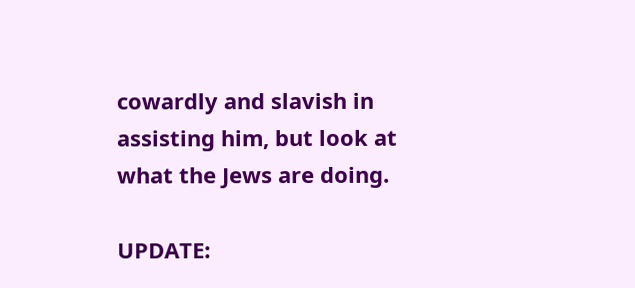cowardly and slavish in assisting him, but look at what the Jews are doing.

UPDATE: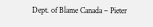Dept. of Blame Canada – Pieter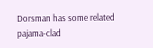Dorsman has some related pajama-clad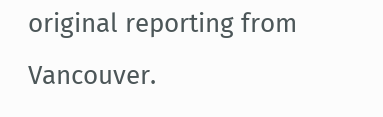original reporting from Vancouver.